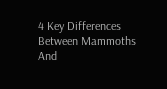4 Key Differences Between Mammoths And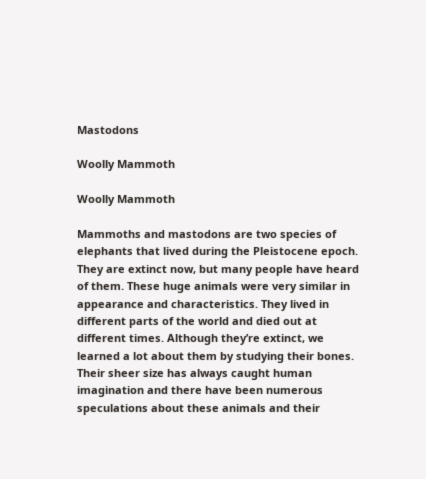Mastodons

Woolly Mammoth

Woolly Mammoth

Mammoths and mastodons are two species of elephants that lived during the Pleistocene epoch. They are extinct now, but many people have heard of them. These huge animals were very similar in appearance and characteristics. They lived in different parts of the world and died out at different times. Although they’re extinct, we learned a lot about them by studying their bones. Their sheer size has always caught human imagination and there have been numerous speculations about these animals and their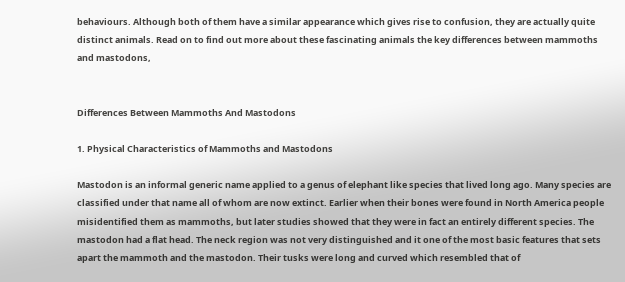behaviours. Although both of them have a similar appearance which gives rise to confusion, they are actually quite distinct animals. Read on to find out more about these fascinating animals the key differences between mammoths and mastodons,


Differences Between Mammoths And Mastodons

1. Physical Characteristics of Mammoths and Mastodons

Mastodon is an informal generic name applied to a genus of elephant like species that lived long ago. Many species are classified under that name all of whom are now extinct. Earlier when their bones were found in North America people misidentified them as mammoths, but later studies showed that they were in fact an entirely different species. The mastodon had a flat head. The neck region was not very distinguished and it one of the most basic features that sets apart the mammoth and the mastodon. Their tusks were long and curved which resembled that of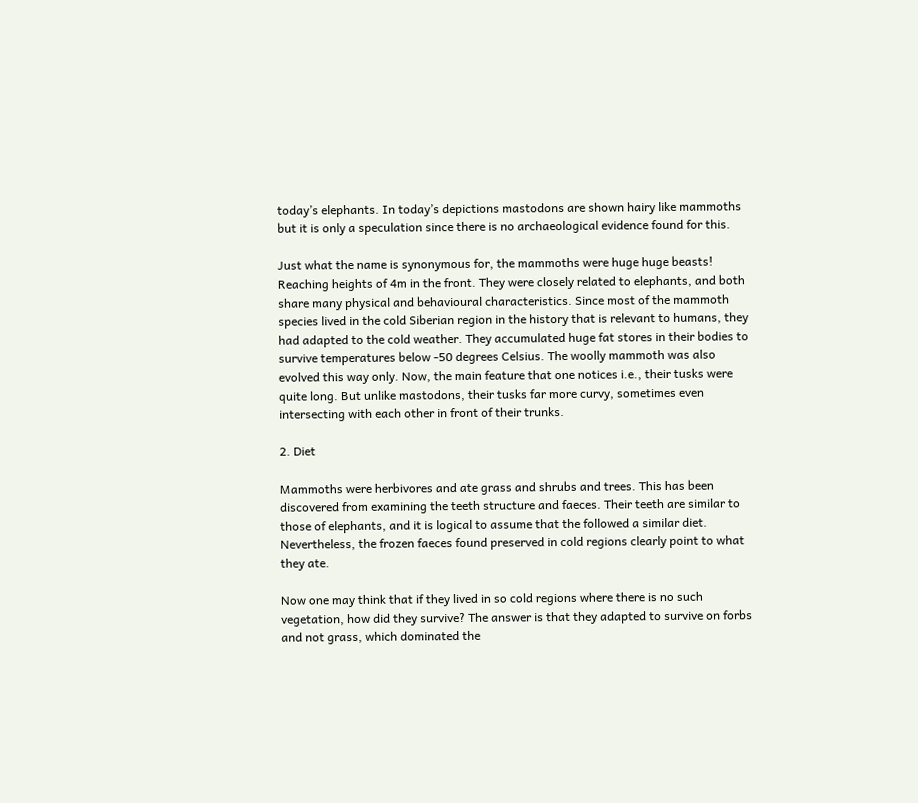today’s elephants. In today’s depictions mastodons are shown hairy like mammoths but it is only a speculation since there is no archaeological evidence found for this.

Just what the name is synonymous for, the mammoths were huge huge beasts! Reaching heights of 4m in the front. They were closely related to elephants, and both share many physical and behavioural characteristics. Since most of the mammoth species lived in the cold Siberian region in the history that is relevant to humans, they had adapted to the cold weather. They accumulated huge fat stores in their bodies to survive temperatures below -50 degrees Celsius. The woolly mammoth was also evolved this way only. Now, the main feature that one notices i.e., their tusks were quite long. But unlike mastodons, their tusks far more curvy, sometimes even intersecting with each other in front of their trunks.

2. Diet

Mammoths were herbivores and ate grass and shrubs and trees. This has been discovered from examining the teeth structure and faeces. Their teeth are similar to those of elephants, and it is logical to assume that the followed a similar diet. Nevertheless, the frozen faeces found preserved in cold regions clearly point to what they ate.

Now one may think that if they lived in so cold regions where there is no such vegetation, how did they survive? The answer is that they adapted to survive on forbs and not grass, which dominated the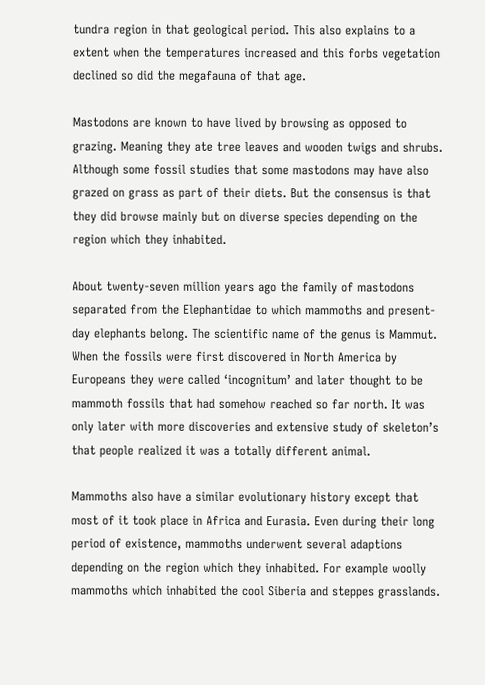tundra region in that geological period. This also explains to a extent when the temperatures increased and this forbs vegetation declined so did the megafauna of that age.

Mastodons are known to have lived by browsing as opposed to grazing. Meaning they ate tree leaves and wooden twigs and shrubs. Although some fossil studies that some mastodons may have also grazed on grass as part of their diets. But the consensus is that they did browse mainly but on diverse species depending on the region which they inhabited.

About twenty-seven million years ago the family of mastodons separated from the Elephantidae to which mammoths and present-day elephants belong. The scientific name of the genus is Mammut. When the fossils were first discovered in North America by Europeans they were called ‘incognitum’ and later thought to be mammoth fossils that had somehow reached so far north. It was only later with more discoveries and extensive study of skeleton’s that people realized it was a totally different animal.

Mammoths also have a similar evolutionary history except that most of it took place in Africa and Eurasia. Even during their long period of existence, mammoths underwent several adaptions depending on the region which they inhabited. For example woolly mammoths which inhabited the cool Siberia and steppes grasslands.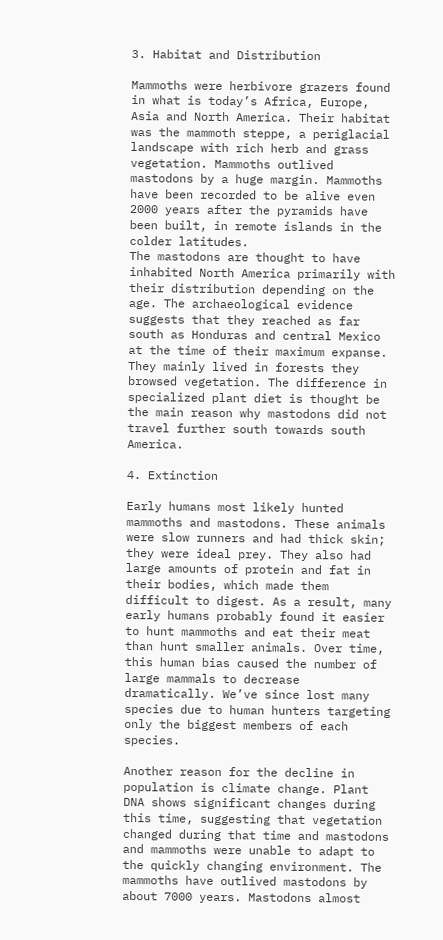3. Habitat and Distribution

Mammoths were herbivore grazers found in what is today’s Africa, Europe, Asia and North America. Their habitat was the mammoth steppe, a periglacial landscape with rich herb and grass vegetation. Mammoths outlived mastodons by a huge margin. Mammoths have been recorded to be alive even 2000 years after the pyramids have been built, in remote islands in the colder latitudes.
The mastodons are thought to have inhabited North America primarily with their distribution depending on the age. The archaeological evidence suggests that they reached as far south as Honduras and central Mexico at the time of their maximum expanse. They mainly lived in forests they browsed vegetation. The difference in specialized plant diet is thought be the main reason why mastodons did not travel further south towards south America.

4. Extinction

Early humans most likely hunted mammoths and mastodons. These animals were slow runners and had thick skin; they were ideal prey. They also had large amounts of protein and fat in their bodies, which made them difficult to digest. As a result, many early humans probably found it easier to hunt mammoths and eat their meat than hunt smaller animals. Over time, this human bias caused the number of large mammals to decrease dramatically. We’ve since lost many species due to human hunters targeting only the biggest members of each species.

Another reason for the decline in population is climate change. Plant DNA shows significant changes during this time, suggesting that vegetation changed during that time and mastodons and mammoths were unable to adapt to the quickly changing environment. The mammoths have outlived mastodons by about 7000 years. Mastodons almost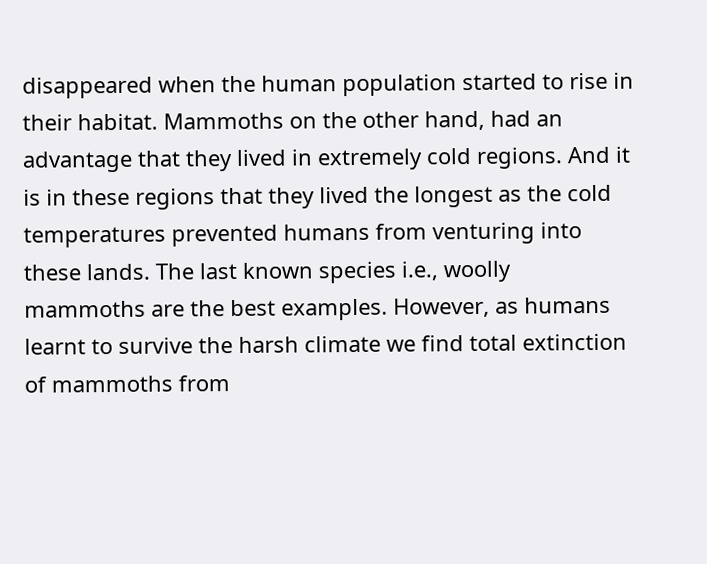disappeared when the human population started to rise in their habitat. Mammoths on the other hand, had an advantage that they lived in extremely cold regions. And it is in these regions that they lived the longest as the cold temperatures prevented humans from venturing into these lands. The last known species i.e., woolly mammoths are the best examples. However, as humans learnt to survive the harsh climate we find total extinction of mammoths from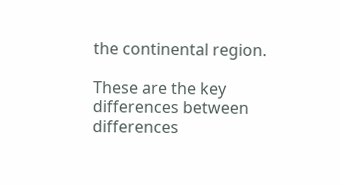the continental region.

These are the key differences between differences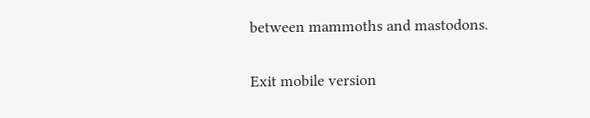between mammoths and mastodons.

Exit mobile version